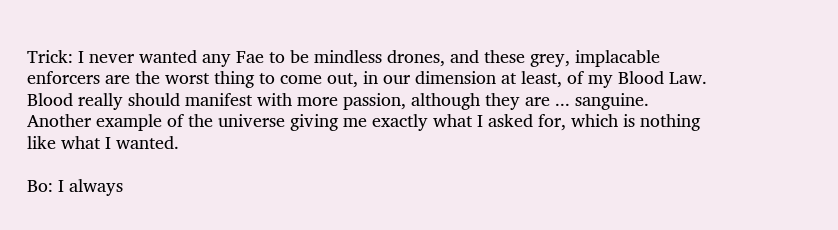Trick: I never wanted any Fae to be mindless drones, and these grey, implacable enforcers are the worst thing to come out, in our dimension at least, of my Blood Law. Blood really should manifest with more passion, although they are ... sanguine. Another example of the universe giving me exactly what I asked for, which is nothing like what I wanted.

Bo: I always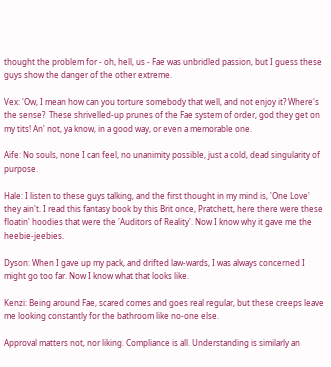thought the problem for - oh, hell, us - Fae was unbridled passion, but I guess these guys show the danger of the other extreme.

Vex: 'Ow, I mean how can you torture somebody that well, and not enjoy it? Where's the sense?  These shrivelled-up prunes of the Fae system of order, god they get on my tits! An' not, ya know, in a good way, or even a memorable one.

Aife: No souls, none I can feel, no unanimity possible, just a cold, dead singularity of purpose.

Hale: I listen to these guys talking, and the first thought in my mind is, 'One Love' they ain't. I read this fantasy book by this Brit once, Pratchett, here there were these floatin' hoodies that were the 'Auditors of Reality'. Now I know why it gave me the heebie-jeebies.

Dyson: When I gave up my pack, and drifted law-wards, I was always concerned I might go too far. Now I know what that looks like.

Kenzi: Being around Fae, scared comes and goes real regular, but these creeps leave me looking constantly for the bathroom like no-one else.

Approval matters not, nor liking. Compliance is all. Understanding is similarly an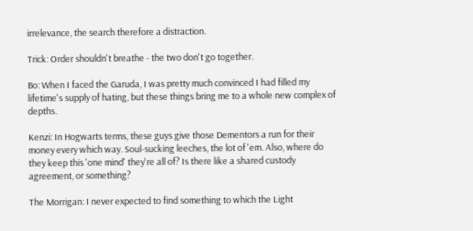irrelevance, the search therefore a distraction.

Trick: Order shouldn't breathe - the two don't go together.

Bo: When I faced the Garuda, I was pretty much convinced I had filled my lifetime's supply of hating, but these things bring me to a whole new complex of depths.

Kenzi: In Hogwarts terms, these guys give those Dementors a run for their money every which way. Soul-sucking leeches, the lot of 'em. Also, where do they keep this 'one mind' they're all of? Is there like a shared custody agreement, or something?

The Morrigan: I never expected to find something to which the Light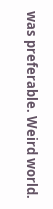was preferable. Weird world.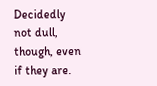Decidedly not dull, though, even if they are.